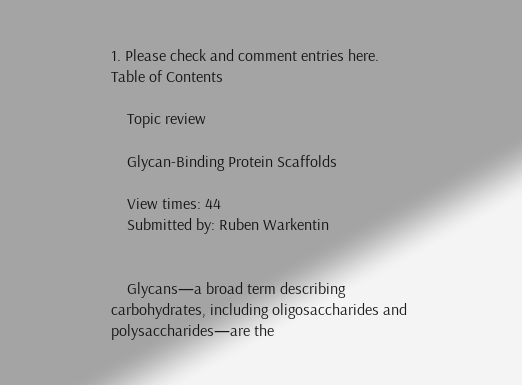1. Please check and comment entries here.
Table of Contents

    Topic review

    Glycan-Binding Protein Scaffolds

    View times: 44
    Submitted by: Ruben Warkentin


    Glycans—a broad term describing carbohydrates, including oligosaccharides and polysaccharides—are the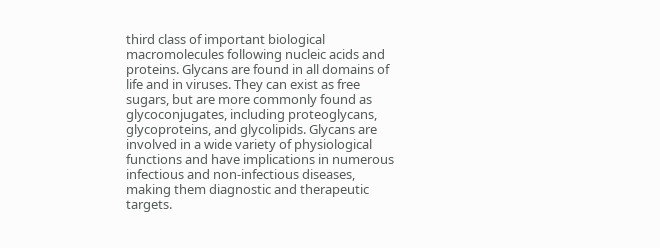third class of important biological macromolecules following nucleic acids and proteins. Glycans are found in all domains of life and in viruses. They can exist as free sugars, but are more commonly found as glycoconjugates, including proteoglycans, glycoproteins, and glycolipids. Glycans are involved in a wide variety of physiological functions and have implications in numerous infectious and non-infectious diseases, making them diagnostic and therapeutic targets.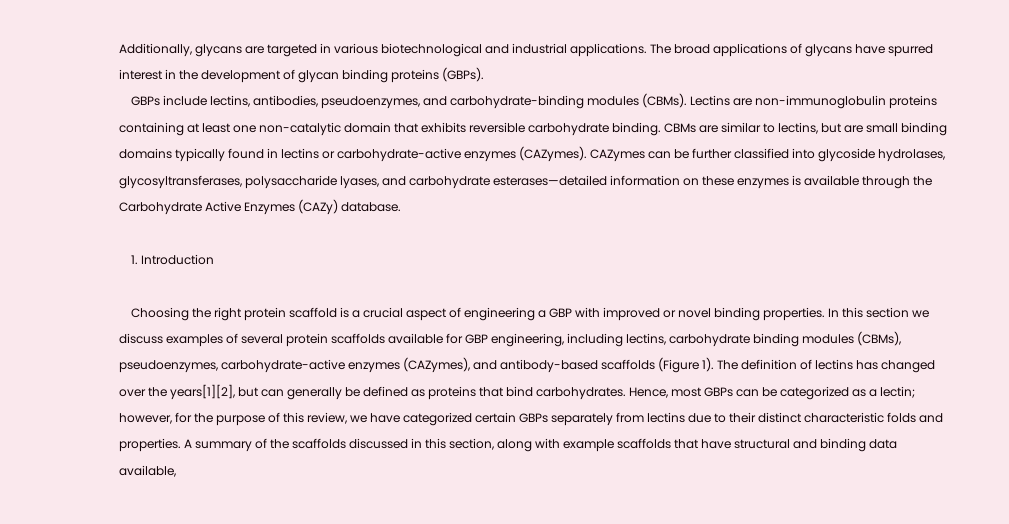Additionally, glycans are targeted in various biotechnological and industrial applications. The broad applications of glycans have spurred interest in the development of glycan binding proteins (GBPs).
    GBPs include lectins, antibodies, pseudoenzymes, and carbohydrate-binding modules (CBMs). Lectins are non-immunoglobulin proteins containing at least one non-catalytic domain that exhibits reversible carbohydrate binding. CBMs are similar to lectins, but are small binding domains typically found in lectins or carbohydrate-active enzymes (CAZymes). CAZymes can be further classified into glycoside hydrolases, glycosyltransferases, polysaccharide lyases, and carbohydrate esterases—detailed information on these enzymes is available through the Carbohydrate Active Enzymes (CAZy) database.

    1. Introduction

    Choosing the right protein scaffold is a crucial aspect of engineering a GBP with improved or novel binding properties. In this section we discuss examples of several protein scaffolds available for GBP engineering, including lectins, carbohydrate binding modules (CBMs), pseudoenzymes, carbohydrate-active enzymes (CAZymes), and antibody-based scaffolds (Figure 1). The definition of lectins has changed over the years[1][2], but can generally be defined as proteins that bind carbohydrates. Hence, most GBPs can be categorized as a lectin; however, for the purpose of this review, we have categorized certain GBPs separately from lectins due to their distinct characteristic folds and properties. A summary of the scaffolds discussed in this section, along with example scaffolds that have structural and binding data available,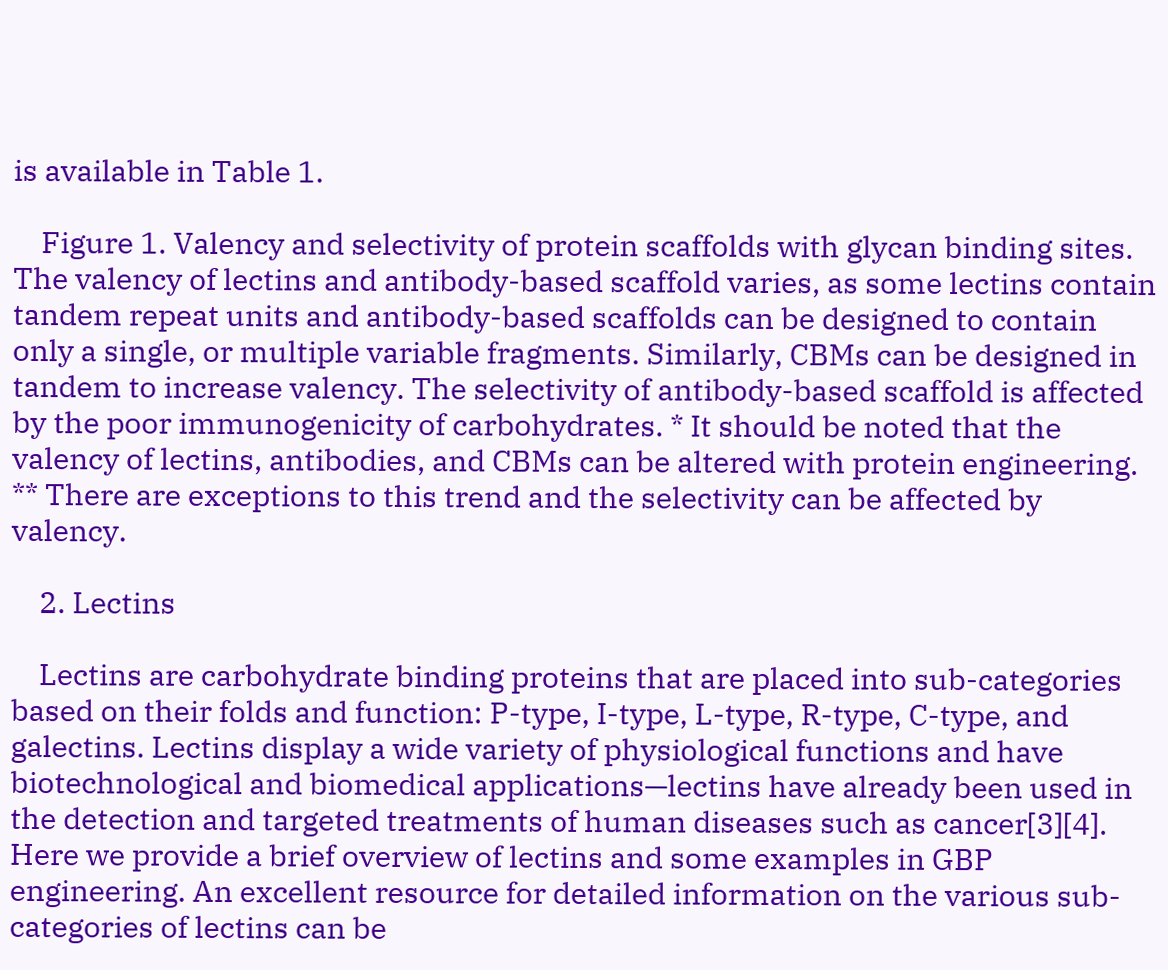is available in Table 1.

    Figure 1. Valency and selectivity of protein scaffolds with glycan binding sites. The valency of lectins and antibody-based scaffold varies, as some lectins contain tandem repeat units and antibody-based scaffolds can be designed to contain only a single, or multiple variable fragments. Similarly, CBMs can be designed in tandem to increase valency. The selectivity of antibody-based scaffold is affected by the poor immunogenicity of carbohydrates. * It should be noted that the valency of lectins, antibodies, and CBMs can be altered with protein engineering. ** There are exceptions to this trend and the selectivity can be affected by valency.

    2. Lectins

    Lectins are carbohydrate binding proteins that are placed into sub-categories based on their folds and function: P-type, I-type, L-type, R-type, C-type, and galectins. Lectins display a wide variety of physiological functions and have biotechnological and biomedical applications—lectins have already been used in the detection and targeted treatments of human diseases such as cancer[3][4]. Here we provide a brief overview of lectins and some examples in GBP engineering. An excellent resource for detailed information on the various sub-categories of lectins can be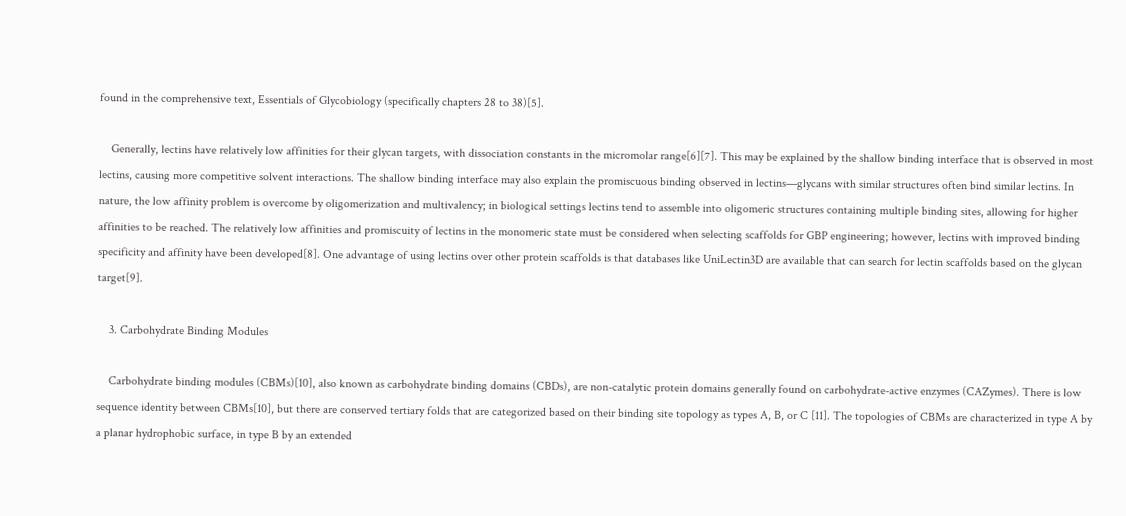found in the comprehensive text, Essentials of Glycobiology (specifically chapters 28 to 38)[5].

    Generally, lectins have relatively low affinities for their glycan targets, with dissociation constants in the micromolar range[6][7]. This may be explained by the shallow binding interface that is observed in most lectins, causing more competitive solvent interactions. The shallow binding interface may also explain the promiscuous binding observed in lectins—glycans with similar structures often bind similar lectins. In nature, the low affinity problem is overcome by oligomerization and multivalency; in biological settings lectins tend to assemble into oligomeric structures containing multiple binding sites, allowing for higher affinities to be reached. The relatively low affinities and promiscuity of lectins in the monomeric state must be considered when selecting scaffolds for GBP engineering; however, lectins with improved binding specificity and affinity have been developed[8]. One advantage of using lectins over other protein scaffolds is that databases like UniLectin3D are available that can search for lectin scaffolds based on the glycan target[9].

    3. Carbohydrate Binding Modules

    Carbohydrate binding modules (CBMs)[10], also known as carbohydrate binding domains (CBDs), are non-catalytic protein domains generally found on carbohydrate-active enzymes (CAZymes). There is low sequence identity between CBMs[10], but there are conserved tertiary folds that are categorized based on their binding site topology as types A, B, or C [11]. The topologies of CBMs are characterized in type A by a planar hydrophobic surface, in type B by an extended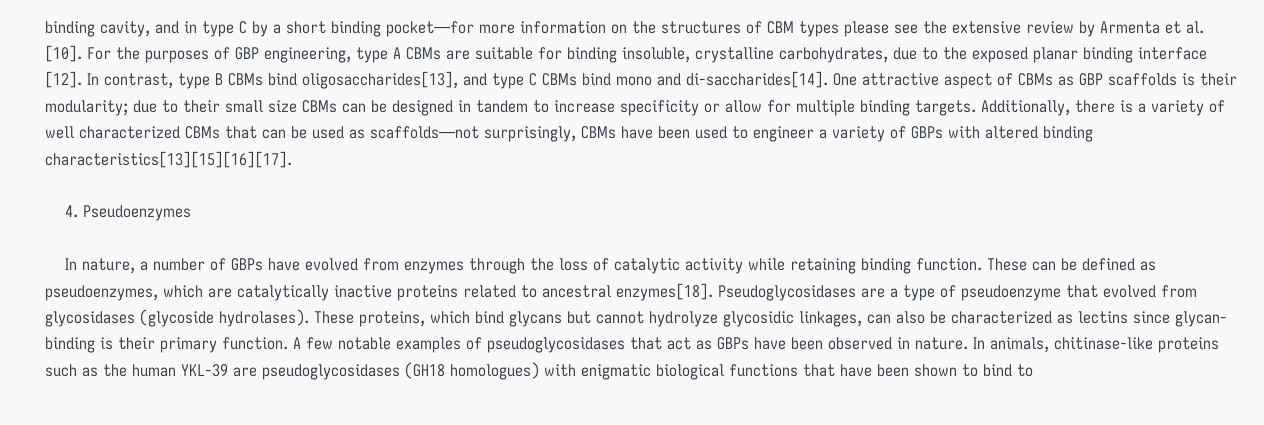binding cavity, and in type C by a short binding pocket—for more information on the structures of CBM types please see the extensive review by Armenta et al. [10]. For the purposes of GBP engineering, type A CBMs are suitable for binding insoluble, crystalline carbohydrates, due to the exposed planar binding interface [12]. In contrast, type B CBMs bind oligosaccharides[13], and type C CBMs bind mono and di-saccharides[14]. One attractive aspect of CBMs as GBP scaffolds is their modularity; due to their small size CBMs can be designed in tandem to increase specificity or allow for multiple binding targets. Additionally, there is a variety of well characterized CBMs that can be used as scaffolds—not surprisingly, CBMs have been used to engineer a variety of GBPs with altered binding characteristics[13][15][16][17].

    4. Pseudoenzymes

    In nature, a number of GBPs have evolved from enzymes through the loss of catalytic activity while retaining binding function. These can be defined as pseudoenzymes, which are catalytically inactive proteins related to ancestral enzymes[18]. Pseudoglycosidases are a type of pseudoenzyme that evolved from glycosidases (glycoside hydrolases). These proteins, which bind glycans but cannot hydrolyze glycosidic linkages, can also be characterized as lectins since glycan-binding is their primary function. A few notable examples of pseudoglycosidases that act as GBPs have been observed in nature. In animals, chitinase-like proteins such as the human YKL-39 are pseudoglycosidases (GH18 homologues) with enigmatic biological functions that have been shown to bind to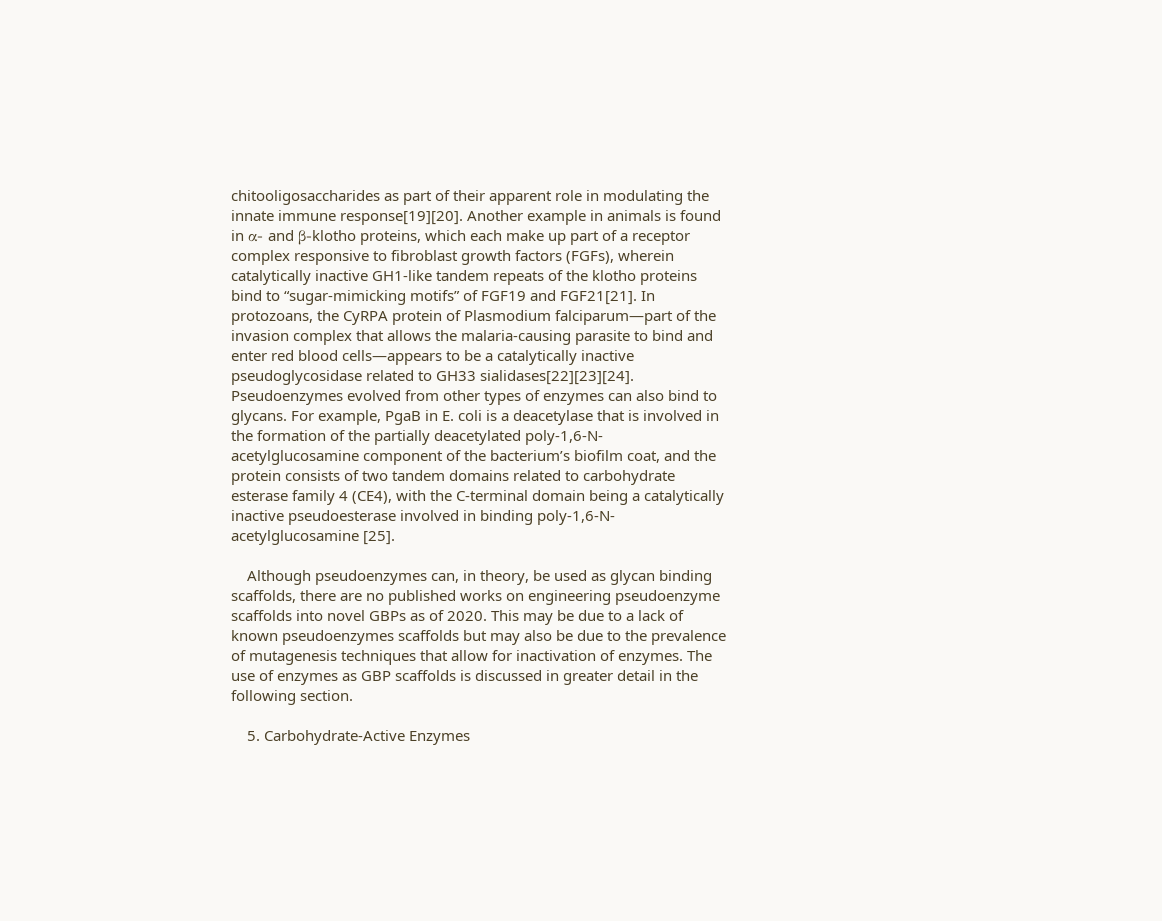chitooligosaccharides as part of their apparent role in modulating the innate immune response[19][20]. Another example in animals is found in α- and β-klotho proteins, which each make up part of a receptor complex responsive to fibroblast growth factors (FGFs), wherein catalytically inactive GH1-like tandem repeats of the klotho proteins bind to “sugar-mimicking motifs” of FGF19 and FGF21[21]. In protozoans, the CyRPA protein of Plasmodium falciparum—part of the invasion complex that allows the malaria-causing parasite to bind and enter red blood cells—appears to be a catalytically inactive pseudoglycosidase related to GH33 sialidases[22][23][24]. Pseudoenzymes evolved from other types of enzymes can also bind to glycans. For example, PgaB in E. coli is a deacetylase that is involved in the formation of the partially deacetylated poly-1,6-N-acetylglucosamine component of the bacterium’s biofilm coat, and the protein consists of two tandem domains related to carbohydrate esterase family 4 (CE4), with the C-terminal domain being a catalytically inactive pseudoesterase involved in binding poly-1,6-N-acetylglucosamine [25].

    Although pseudoenzymes can, in theory, be used as glycan binding scaffolds, there are no published works on engineering pseudoenzyme scaffolds into novel GBPs as of 2020. This may be due to a lack of known pseudoenzymes scaffolds but may also be due to the prevalence of mutagenesis techniques that allow for inactivation of enzymes. The use of enzymes as GBP scaffolds is discussed in greater detail in the following section.

    5. Carbohydrate-Active Enzymes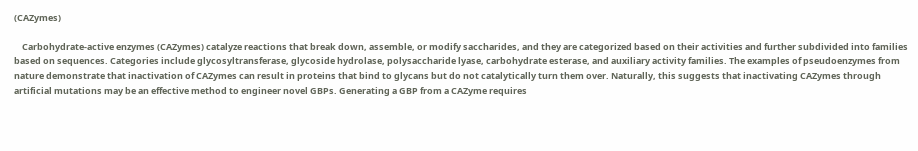(CAZymes)

    Carbohydrate-active enzymes (CAZymes) catalyze reactions that break down, assemble, or modify saccharides, and they are categorized based on their activities and further subdivided into families based on sequences. Categories include glycosyltransferase, glycoside hydrolase, polysaccharide lyase, carbohydrate esterase, and auxiliary activity families. The examples of pseudoenzymes from nature demonstrate that inactivation of CAZymes can result in proteins that bind to glycans but do not catalytically turn them over. Naturally, this suggests that inactivating CAZymes through artificial mutations may be an effective method to engineer novel GBPs. Generating a GBP from a CAZyme requires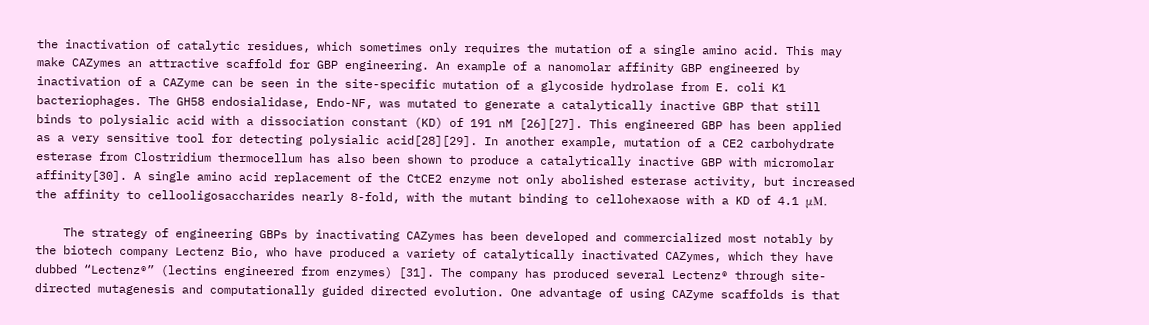the inactivation of catalytic residues, which sometimes only requires the mutation of a single amino acid. This may make CAZymes an attractive scaffold for GBP engineering. An example of a nanomolar affinity GBP engineered by inactivation of a CAZyme can be seen in the site-specific mutation of a glycoside hydrolase from E. coli K1 bacteriophages. The GH58 endosialidase, Endo-NF, was mutated to generate a catalytically inactive GBP that still binds to polysialic acid with a dissociation constant (KD) of 191 nM [26][27]. This engineered GBP has been applied as a very sensitive tool for detecting polysialic acid[28][29]. In another example, mutation of a CE2 carbohydrate esterase from Clostridium thermocellum has also been shown to produce a catalytically inactive GBP with micromolar affinity[30]. A single amino acid replacement of the CtCE2 enzyme not only abolished esterase activity, but increased the affinity to cellooligosaccharides nearly 8-fold, with the mutant binding to cellohexaose with a KD of 4.1 μM.

    The strategy of engineering GBPs by inactivating CAZymes has been developed and commercialized most notably by the biotech company Lectenz Bio, who have produced a variety of catalytically inactivated CAZymes, which they have dubbed “Lectenz®” (lectins engineered from enzymes) [31]. The company has produced several Lectenz® through site-directed mutagenesis and computationally guided directed evolution. One advantage of using CAZyme scaffolds is that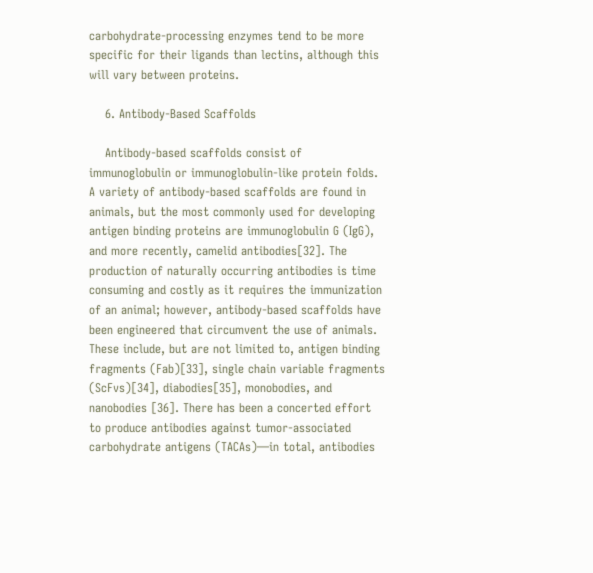carbohydrate-processing enzymes tend to be more specific for their ligands than lectins, although this will vary between proteins.

    6. Antibody-Based Scaffolds

    Antibody-based scaffolds consist of immunoglobulin or immunoglobulin-like protein folds. A variety of antibody-based scaffolds are found in animals, but the most commonly used for developing antigen binding proteins are immunoglobulin G (IgG), and more recently, camelid antibodies[32]. The production of naturally occurring antibodies is time consuming and costly as it requires the immunization of an animal; however, antibody-based scaffolds have been engineered that circumvent the use of animals. These include, but are not limited to, antigen binding fragments (Fab)[33], single chain variable fragments (ScFvs)[34], diabodies[35], monobodies, and nanobodies [36]. There has been a concerted effort to produce antibodies against tumor-associated carbohydrate antigens (TACAs)—in total, antibodies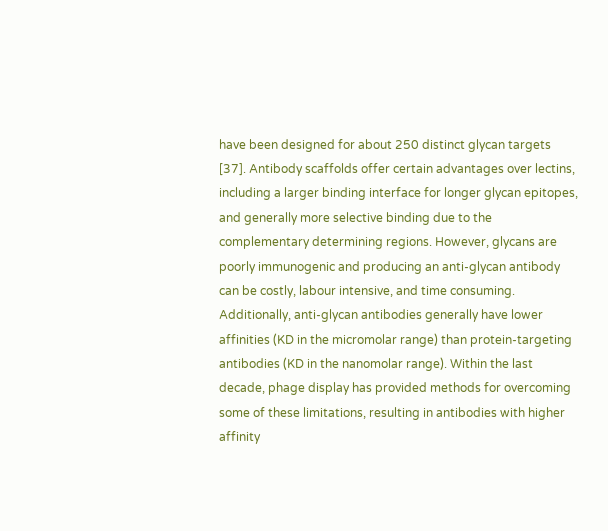have been designed for about 250 distinct glycan targets [37]. Antibody scaffolds offer certain advantages over lectins, including a larger binding interface for longer glycan epitopes, and generally more selective binding due to the complementary determining regions. However, glycans are poorly immunogenic and producing an anti-glycan antibody can be costly, labour intensive, and time consuming. Additionally, anti-glycan antibodies generally have lower affinities (KD in the micromolar range) than protein-targeting antibodies (KD in the nanomolar range). Within the last decade, phage display has provided methods for overcoming some of these limitations, resulting in antibodies with higher affinity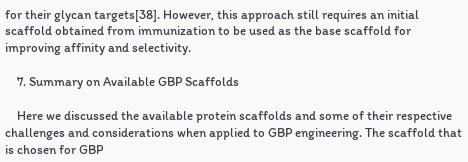for their glycan targets[38]. However, this approach still requires an initial scaffold obtained from immunization to be used as the base scaffold for improving affinity and selectivity.

    7. Summary on Available GBP Scaffolds

    Here we discussed the available protein scaffolds and some of their respective challenges and considerations when applied to GBP engineering. The scaffold that is chosen for GBP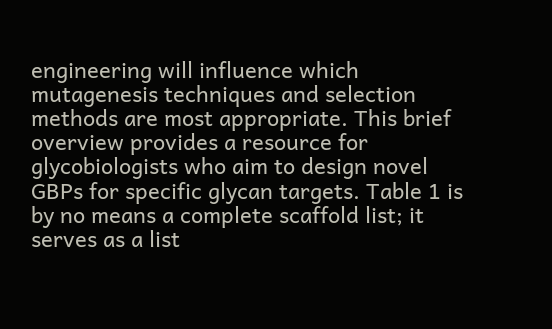engineering will influence which mutagenesis techniques and selection methods are most appropriate. This brief overview provides a resource for glycobiologists who aim to design novel GBPs for specific glycan targets. Table 1 is by no means a complete scaffold list; it serves as a list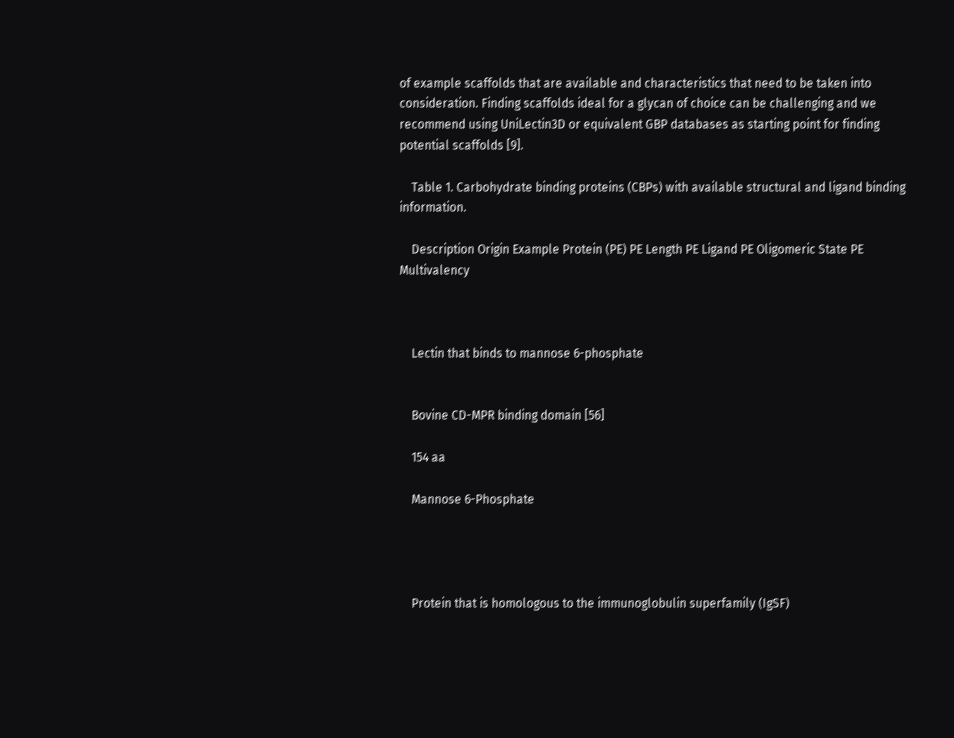of example scaffolds that are available and characteristics that need to be taken into consideration. Finding scaffolds ideal for a glycan of choice can be challenging and we recommend using UniLectin3D or equivalent GBP databases as starting point for finding potential scaffolds [9].

    Table 1. Carbohydrate binding proteins (CBPs) with available structural and ligand binding information.

    Description Origin Example Protein (PE) PE Length PE Ligand PE Oligomeric State PE Multivalency



    Lectin that binds to mannose 6-phosphate


    Bovine CD-MPR binding domain [56]

    154 aa

    Mannose 6-Phosphate




    Protein that is homologous to the immunoglobulin superfamily (IgSF)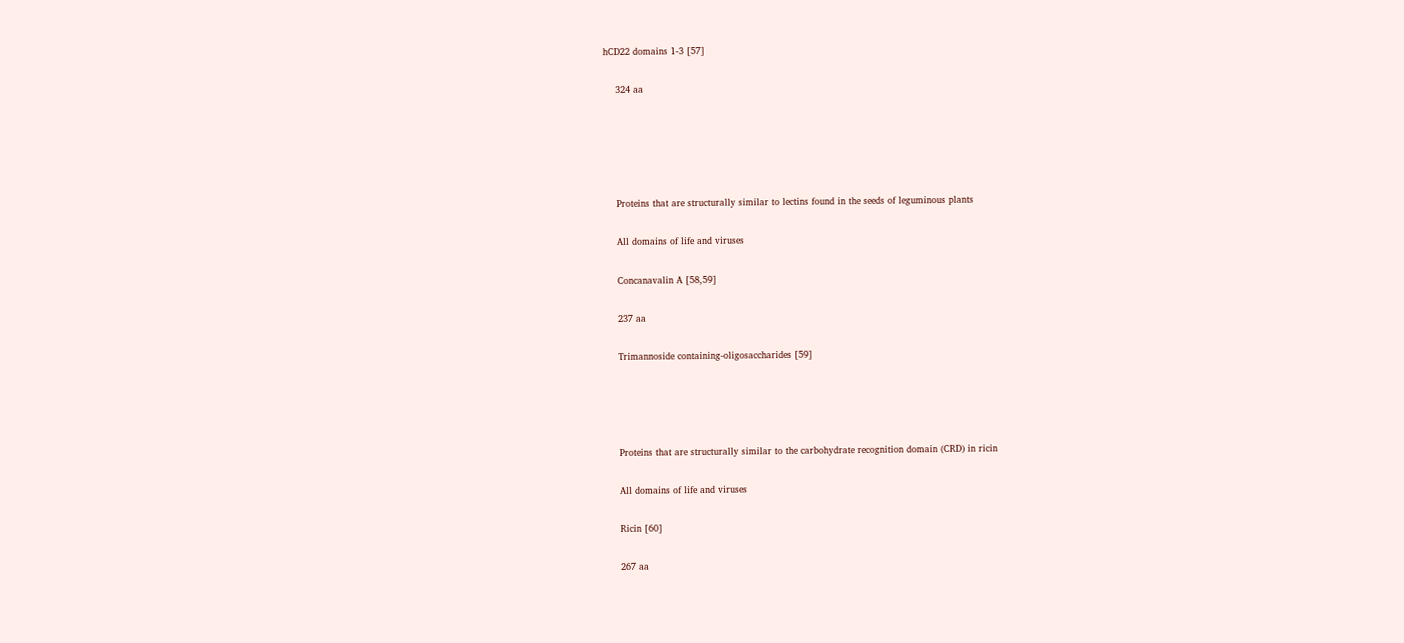hCD22 domains 1-3 [57]

    324 aa





    Proteins that are structurally similar to lectins found in the seeds of leguminous plants

    All domains of life and viruses

    Concanavalin A [58,59]

    237 aa

    Trimannoside containing-oligosaccharides [59]




    Proteins that are structurally similar to the carbohydrate recognition domain (CRD) in ricin

    All domains of life and viruses

    Ricin [60]

    267 aa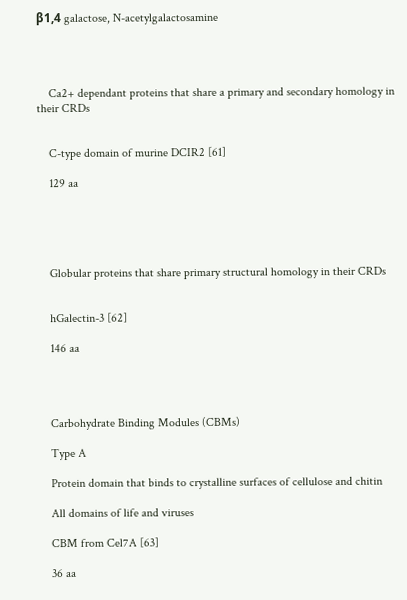β1,4 galactose, N-acetylgalactosamine




    Ca2+ dependant proteins that share a primary and secondary homology in their CRDs


    C-type domain of murine DCIR2 [61]

    129 aa





    Globular proteins that share primary structural homology in their CRDs


    hGalectin-3 [62]

    146 aa




    Carbohydrate Binding Modules (CBMs)

    Type A

    Protein domain that binds to crystalline surfaces of cellulose and chitin

    All domains of life and viruses

    CBM from Cel7A [63]

    36 aa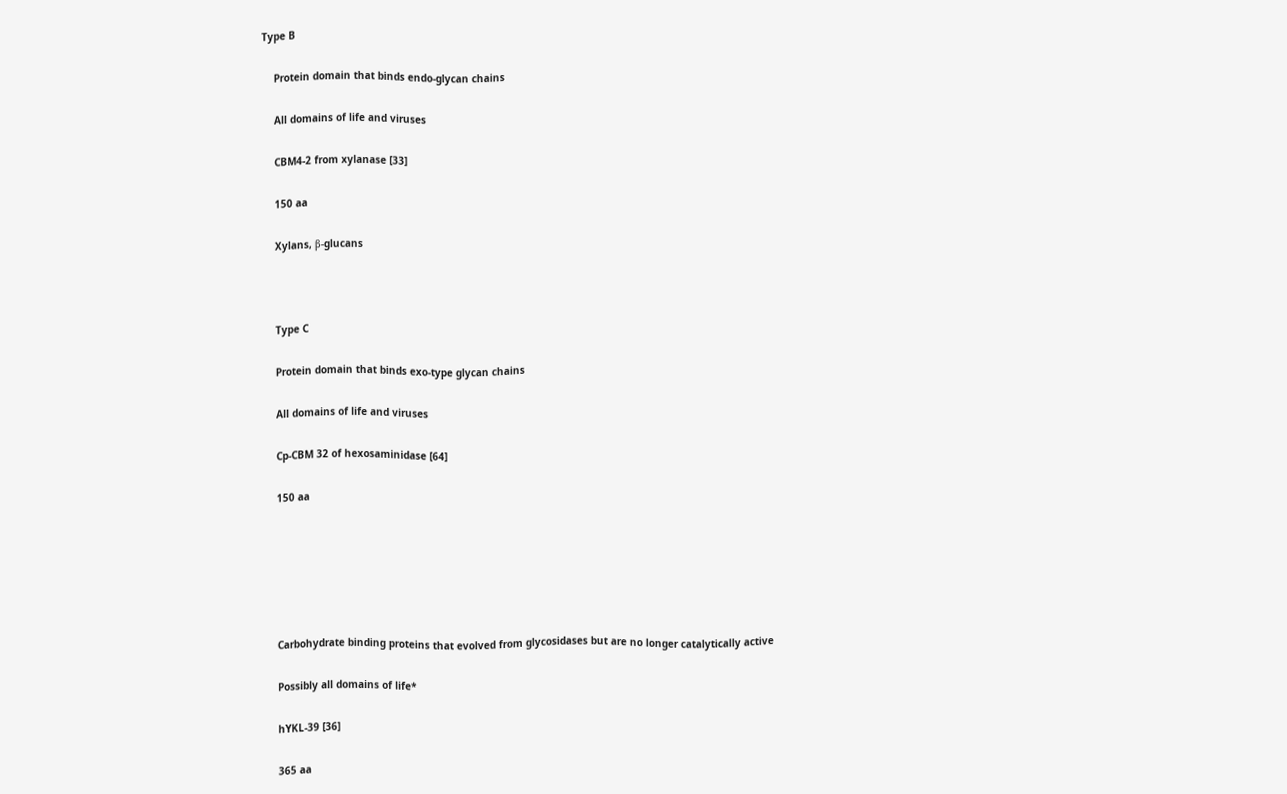Type B

    Protein domain that binds endo-glycan chains

    All domains of life and viruses

    CBM4-2 from xylanase [33]

    150 aa

    Xylans, β-glucans



    Type C

    Protein domain that binds exo-type glycan chains

    All domains of life and viruses

    Cp-CBM 32 of hexosaminidase [64]

    150 aa






    Carbohydrate binding proteins that evolved from glycosidases but are no longer catalytically active

    Possibly all domains of life*

    hYKL-39 [36]

    365 aa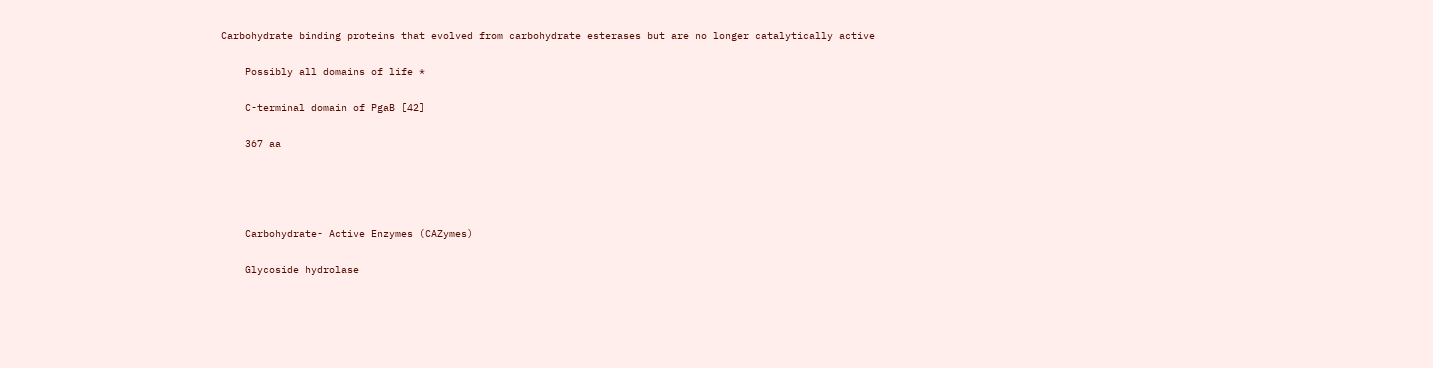Carbohydrate binding proteins that evolved from carbohydrate esterases but are no longer catalytically active

    Possibly all domains of life *

    C-terminal domain of PgaB [42]

    367 aa




    Carbohydrate- Active Enzymes (CAZymes)

    Glycoside hydrolase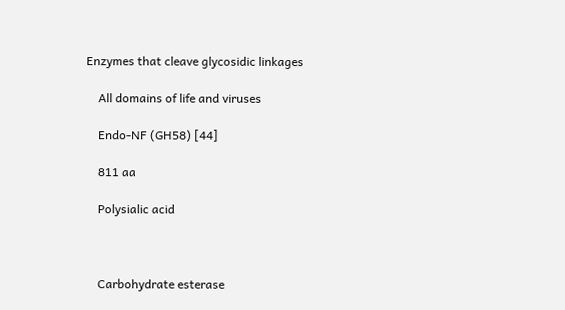Enzymes that cleave glycosidic linkages

    All domains of life and viruses

    Endo-NF (GH58) [44]

    811 aa

    Polysialic acid



    Carbohydrate esterase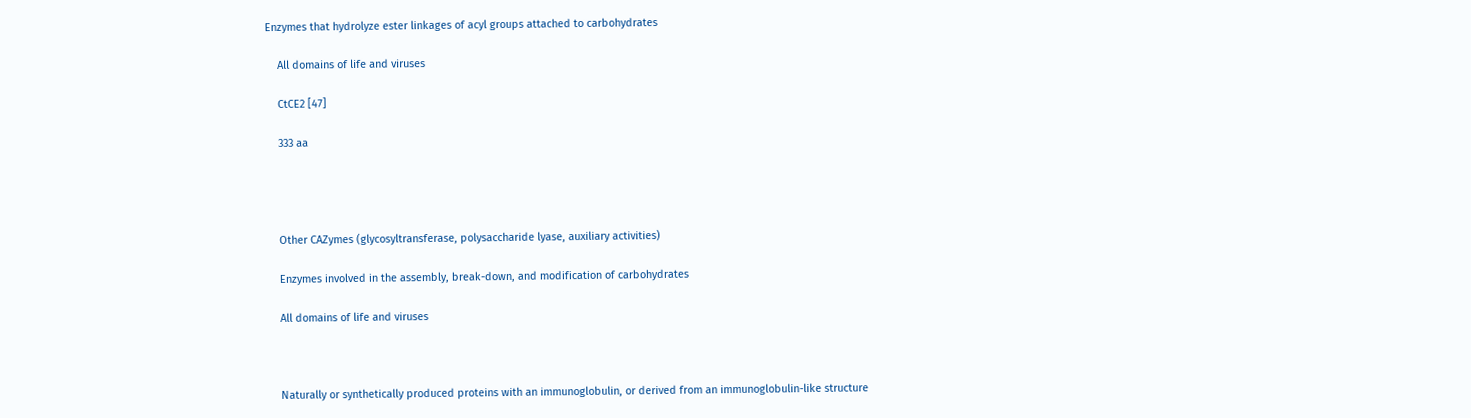Enzymes that hydrolyze ester linkages of acyl groups attached to carbohydrates

    All domains of life and viruses

    CtCE2 [47]

    333 aa




    Other CAZymes (glycosyltransferase, polysaccharide lyase, auxiliary activities)

    Enzymes involved in the assembly, break-down, and modification of carbohydrates

    All domains of life and viruses



    Naturally or synthetically produced proteins with an immunoglobulin, or derived from an immunoglobulin-like structure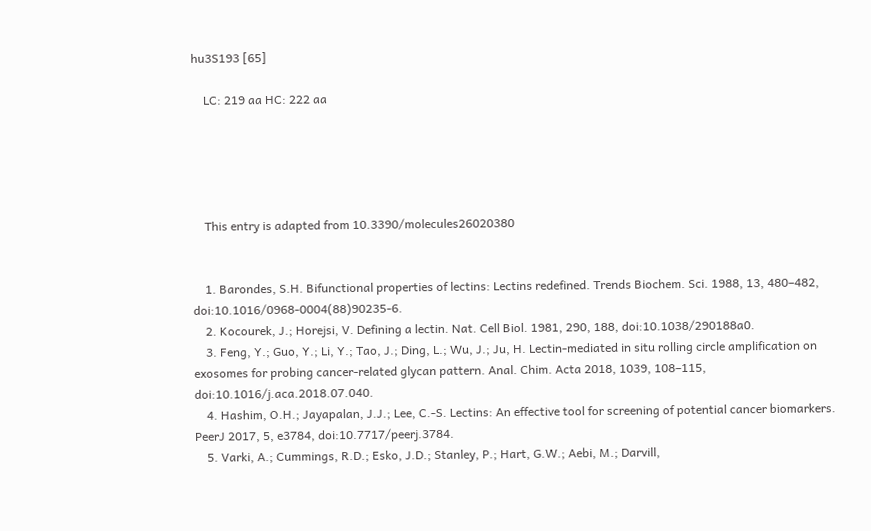hu3S193 [65]

    LC: 219 aa HC: 222 aa





    This entry is adapted from 10.3390/molecules26020380


    1. Barondes, S.H. Bifunctional properties of lectins: Lectins redefined. Trends Biochem. Sci. 1988, 13, 480–482, doi:10.1016/0968-0004(88)90235-6.
    2. Kocourek, J.; Horejsi, V. Defining a lectin. Nat. Cell Biol. 1981, 290, 188, doi:10.1038/290188a0.
    3. Feng, Y.; Guo, Y.; Li, Y.; Tao, J.; Ding, L.; Wu, J.; Ju, H. Lectin-mediated in situ rolling circle amplification on exosomes for probing cancer-related glycan pattern. Anal. Chim. Acta 2018, 1039, 108–115, doi:10.1016/j.aca.2018.07.040.
    4. Hashim, O.H.; Jayapalan, J.J.; Lee, C.-S. Lectins: An effective tool for screening of potential cancer biomarkers. PeerJ 2017, 5, e3784, doi:10.7717/peerj.3784.
    5. Varki, A.; Cummings, R.D.; Esko, J.D.; Stanley, P.; Hart, G.W.; Aebi, M.; Darvill,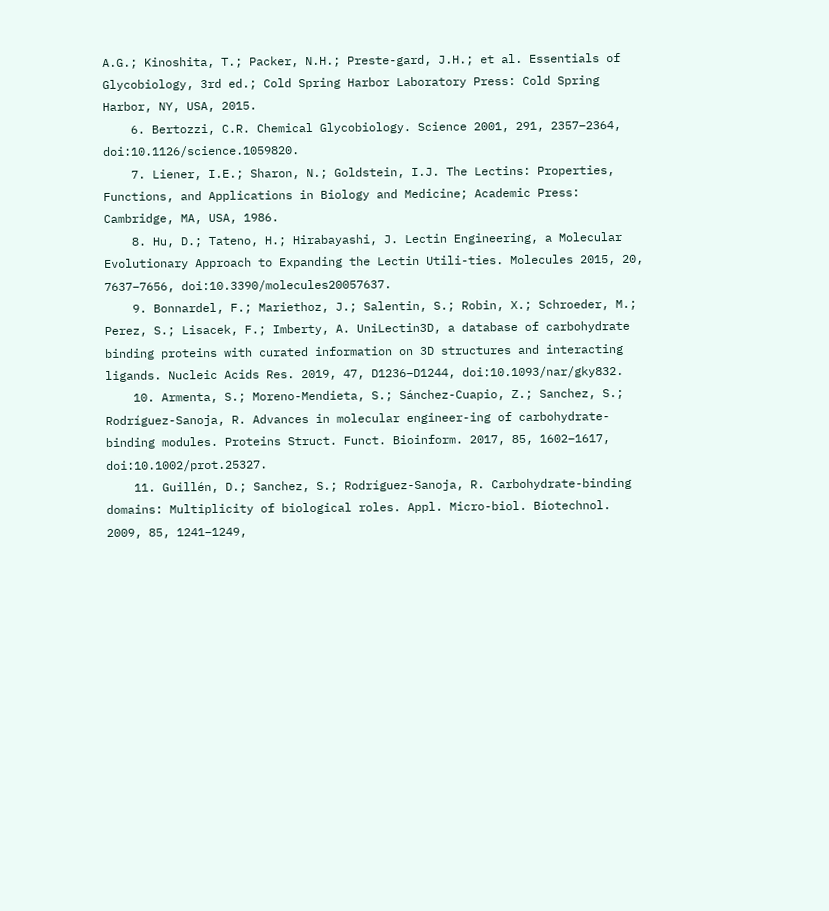A.G.; Kinoshita, T.; Packer, N.H.; Preste-gard, J.H.; et al. Essentials of Glycobiology, 3rd ed.; Cold Spring Harbor Laboratory Press: Cold Spring Harbor, NY, USA, 2015.
    6. Bertozzi, C.R. Chemical Glycobiology. Science 2001, 291, 2357–2364, doi:10.1126/science.1059820.
    7. Liener, I.E.; Sharon, N.; Goldstein, I.J. The Lectins: Properties, Functions, and Applications in Biology and Medicine; Academic Press: Cambridge, MA, USA, 1986.
    8. Hu, D.; Tateno, H.; Hirabayashi, J. Lectin Engineering, a Molecular Evolutionary Approach to Expanding the Lectin Utili-ties. Molecules 2015, 20, 7637–7656, doi:10.3390/molecules20057637.
    9. Bonnardel, F.; Mariethoz, J.; Salentin, S.; Robin, X.; Schroeder, M.; Perez, S.; Lisacek, F.; Imberty, A. UniLectin3D, a database of carbohydrate binding proteins with curated information on 3D structures and interacting ligands. Nucleic Acids Res. 2019, 47, D1236–D1244, doi:10.1093/nar/gky832.
    10. Armenta, S.; Moreno-Mendieta, S.; Sánchez-Cuapio, Z.; Sanchez, S.; Rodríguez-Sanoja, R. Advances in molecular engineer-ing of carbohydrate-binding modules. Proteins Struct. Funct. Bioinform. 2017, 85, 1602–1617, doi:10.1002/prot.25327.
    11. Guillén, D.; Sanchez, S.; Rodríguez-Sanoja, R. Carbohydrate-binding domains: Multiplicity of biological roles. Appl. Micro-biol. Biotechnol. 2009, 85, 1241–1249,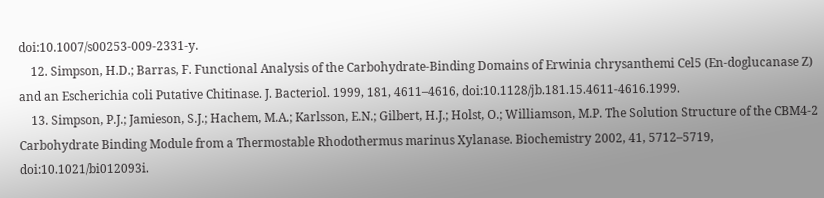doi:10.1007/s00253-009-2331-y.
    12. Simpson, H.D.; Barras, F. Functional Analysis of the Carbohydrate-Binding Domains of Erwinia chrysanthemi Cel5 (En-doglucanase Z) and an Escherichia coli Putative Chitinase. J. Bacteriol. 1999, 181, 4611–4616, doi:10.1128/jb.181.15.4611-4616.1999.
    13. Simpson, P.J.; Jamieson, S.J.; Hachem, M.A.; Karlsson, E.N.; Gilbert, H.J.; Holst, O.; Williamson, M.P. The Solution Structure of the CBM4-2 Carbohydrate Binding Module from a Thermostable Rhodothermus marinus Xylanase. Biochemistry 2002, 41, 5712–5719, doi:10.1021/bi012093i.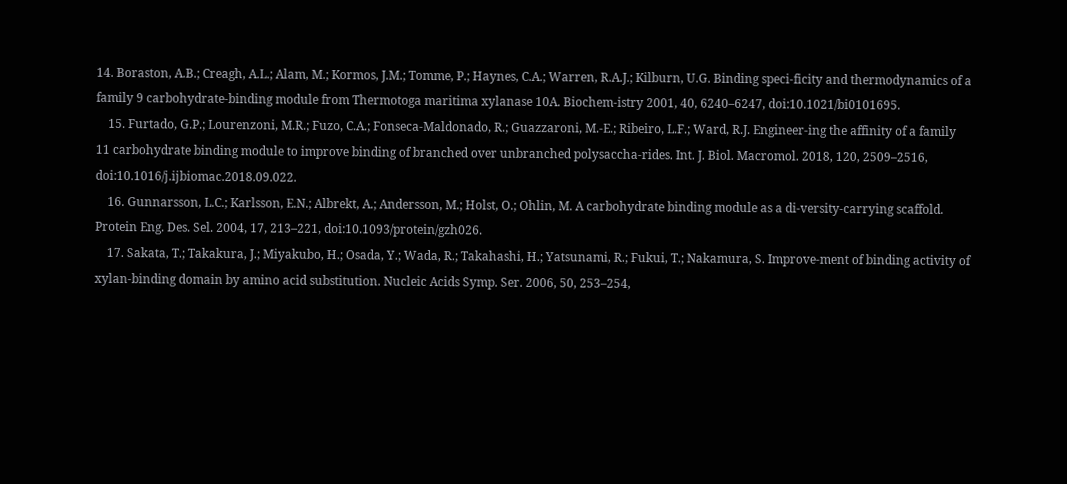14. Boraston, A.B.; Creagh, A.L.; Alam, M.; Kormos, J.M.; Tomme, P.; Haynes, C.A.; Warren, R.A.J.; Kilburn, U.G. Binding speci-ficity and thermodynamics of a family 9 carbohydrate-binding module from Thermotoga maritima xylanase 10A. Biochem-istry 2001, 40, 6240–6247, doi:10.1021/bi0101695.
    15. Furtado, G.P.; Lourenzoni, M.R.; Fuzo, C.A.; Fonseca-Maldonado, R.; Guazzaroni, M.-E.; Ribeiro, L.F.; Ward, R.J. Engineer-ing the affinity of a family 11 carbohydrate binding module to improve binding of branched over unbranched polysaccha-rides. Int. J. Biol. Macromol. 2018, 120, 2509–2516, doi:10.1016/j.ijbiomac.2018.09.022.
    16. Gunnarsson, L.C.; Karlsson, E.N.; Albrekt, A.; Andersson, M.; Holst, O.; Ohlin, M. A carbohydrate binding module as a di-versity-carrying scaffold. Protein Eng. Des. Sel. 2004, 17, 213–221, doi:10.1093/protein/gzh026.
    17. Sakata, T.; Takakura, J.; Miyakubo, H.; Osada, Y.; Wada, R.; Takahashi, H.; Yatsunami, R.; Fukui, T.; Nakamura, S. Improve-ment of binding activity of xylan-binding domain by amino acid substitution. Nucleic Acids Symp. Ser. 2006, 50, 253–254,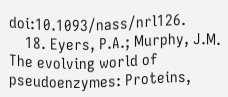doi:10.1093/nass/nrl126.
    18. Eyers, P.A.; Murphy, J.M. The evolving world of pseudoenzymes: Proteins,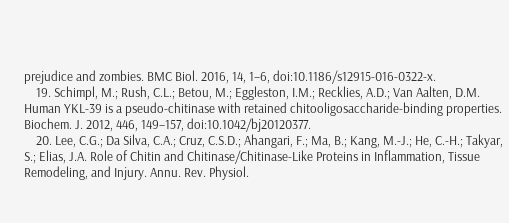prejudice and zombies. BMC Biol. 2016, 14, 1–6, doi:10.1186/s12915-016-0322-x.
    19. Schimpl, M.; Rush, C.L.; Betou, M.; Eggleston, I.M.; Recklies, A.D.; Van Aalten, D.M. Human YKL-39 is a pseudo-chitinase with retained chitooligosaccharide-binding properties. Biochem. J. 2012, 446, 149–157, doi:10.1042/bj20120377.
    20. Lee, C.G.; Da Silva, C.A.; Cruz, C.S.D.; Ahangari, F.; Ma, B.; Kang, M.-J.; He, C.-H.; Takyar, S.; Elias, J.A. Role of Chitin and Chitinase/Chitinase-Like Proteins in Inflammation, Tissue Remodeling, and Injury. Annu. Rev. Physiol.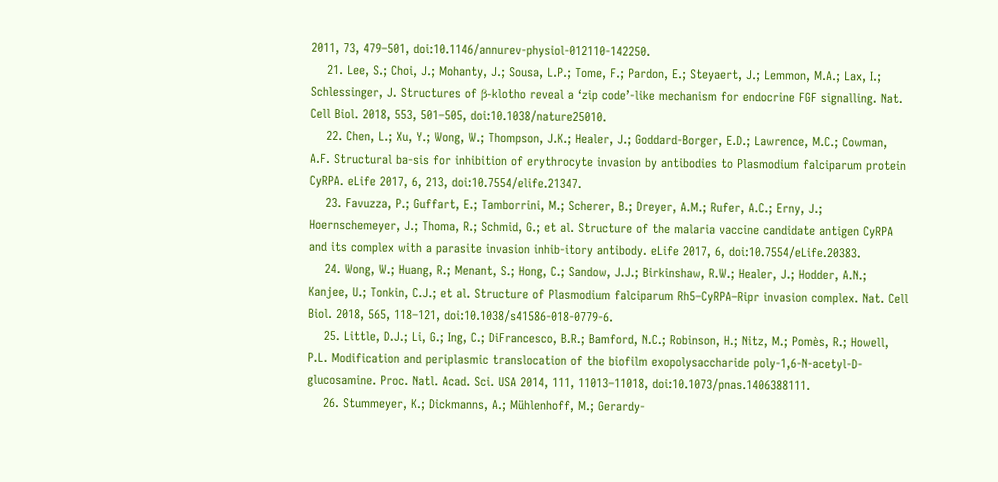2011, 73, 479–501, doi:10.1146/annurev-physiol-012110-142250.
    21. Lee, S.; Choi, J.; Mohanty, J.; Sousa, L.P.; Tome, F.; Pardon, E.; Steyaert, J.; Lemmon, M.A.; Lax, I.; Schlessinger, J. Structures of β-klotho reveal a ‘zip code’-like mechanism for endocrine FGF signalling. Nat. Cell Biol. 2018, 553, 501–505, doi:10.1038/nature25010.
    22. Chen, L.; Xu, Y.; Wong, W.; Thompson, J.K.; Healer, J.; Goddard-Borger, E.D.; Lawrence, M.C.; Cowman, A.F. Structural ba-sis for inhibition of erythrocyte invasion by antibodies to Plasmodium falciparum protein CyRPA. eLife 2017, 6, 213, doi:10.7554/elife.21347.
    23. Favuzza, P.; Guffart, E.; Tamborrini, M.; Scherer, B.; Dreyer, A.M.; Rufer, A.C.; Erny, J.; Hoernschemeyer, J.; Thoma, R.; Schmid, G.; et al. Structure of the malaria vaccine candidate antigen CyRPA and its complex with a parasite invasion inhib-itory antibody. eLife 2017, 6, doi:10.7554/eLife.20383.
    24. Wong, W.; Huang, R.; Menant, S.; Hong, C.; Sandow, J.J.; Birkinshaw, R.W.; Healer, J.; Hodder, A.N.; Kanjee, U.; Tonkin, C.J.; et al. Structure of Plasmodium falciparum Rh5–CyRPA–Ripr invasion complex. Nat. Cell Biol. 2018, 565, 118–121, doi:10.1038/s41586-018-0779-6.
    25. Little, D.J.; Li, G.; Ing, C.; DiFrancesco, B.R.; Bamford, N.C.; Robinson, H.; Nitz, M.; Pomès, R.; Howell, P.L. Modification and periplasmic translocation of the biofilm exopolysaccharide poly-1,6-N-acetyl-D-glucosamine. Proc. Natl. Acad. Sci. USA 2014, 111, 11013–11018, doi:10.1073/pnas.1406388111.
    26. Stummeyer, K.; Dickmanns, A.; Mühlenhoff, M.; Gerardy-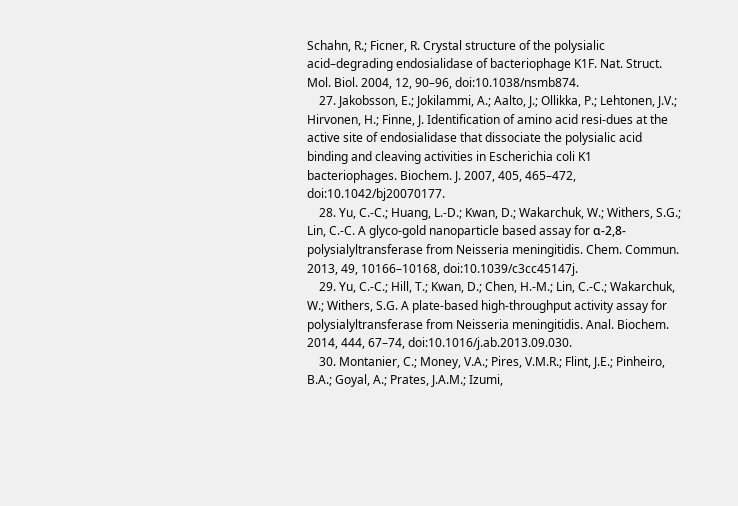Schahn, R.; Ficner, R. Crystal structure of the polysialic acid–degrading endosialidase of bacteriophage K1F. Nat. Struct. Mol. Biol. 2004, 12, 90–96, doi:10.1038/nsmb874.
    27. Jakobsson, E.; Jokilammi, A.; Aalto, J.; Ollikka, P.; Lehtonen, J.V.; Hirvonen, H.; Finne, J. Identification of amino acid resi-dues at the active site of endosialidase that dissociate the polysialic acid binding and cleaving activities in Escherichia coli K1 bacteriophages. Biochem. J. 2007, 405, 465–472, doi:10.1042/bj20070177.
    28. Yu, C.-C.; Huang, L.-D.; Kwan, D.; Wakarchuk, W.; Withers, S.G.; Lin, C.-C. A glyco-gold nanoparticle based assay for α-2,8-polysialyltransferase from Neisseria meningitidis. Chem. Commun. 2013, 49, 10166–10168, doi:10.1039/c3cc45147j.
    29. Yu, C.-C.; Hill, T.; Kwan, D.; Chen, H.-M.; Lin, C.-C.; Wakarchuk, W.; Withers, S.G. A plate-based high-throughput activity assay for polysialyltransferase from Neisseria meningitidis. Anal. Biochem. 2014, 444, 67–74, doi:10.1016/j.ab.2013.09.030.
    30. Montanier, C.; Money, V.A.; Pires, V.M.R.; Flint, J.E.; Pinheiro, B.A.; Goyal, A.; Prates, J.A.M.; Izumi,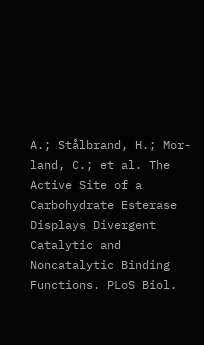A.; Stålbrand, H.; Mor-land, C.; et al. The Active Site of a Carbohydrate Esterase Displays Divergent Catalytic and Noncatalytic Binding Functions. PLoS Biol.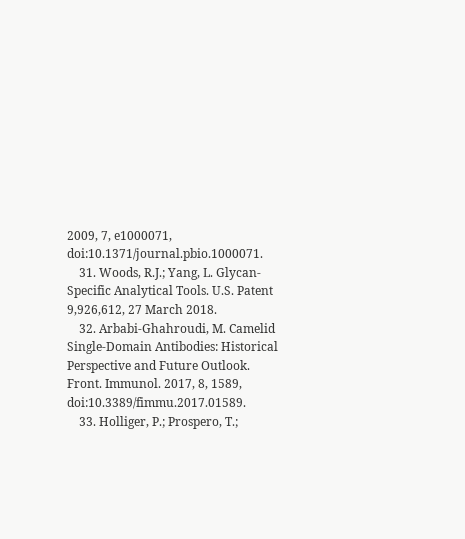2009, 7, e1000071, doi:10.1371/journal.pbio.1000071.
    31. Woods, R.J.; Yang, L. Glycan-Specific Analytical Tools. U.S. Patent 9,926,612, 27 March 2018.
    32. Arbabi-Ghahroudi, M. Camelid Single-Domain Antibodies: Historical Perspective and Future Outlook. Front. Immunol. 2017, 8, 1589, doi:10.3389/fimmu.2017.01589.
    33. Holliger, P.; Prospero, T.;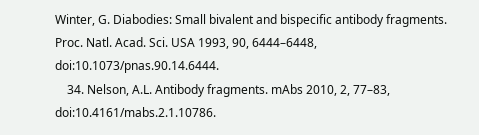Winter, G. Diabodies: Small bivalent and bispecific antibody fragments. Proc. Natl. Acad. Sci. USA 1993, 90, 6444–6448, doi:10.1073/pnas.90.14.6444.
    34. Nelson, A.L. Antibody fragments. mAbs 2010, 2, 77–83, doi:10.4161/mabs.2.1.10786.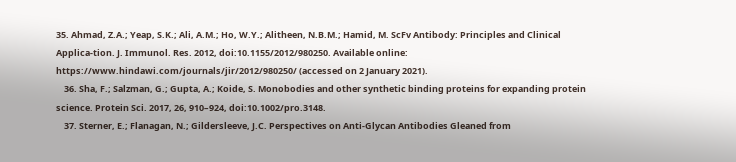35. Ahmad, Z.A.; Yeap, S.K.; Ali, A.M.; Ho, W.Y.; Alitheen, N.B.M.; Hamid, M. ScFv Antibody: Principles and Clinical Applica-tion. J. Immunol. Res. 2012, doi:10.1155/2012/980250. Available online: https://www.hindawi.com/journals/jir/2012/980250/ (accessed on 2 January 2021).
    36. Sha, F.; Salzman, G.; Gupta, A.; Koide, S. Monobodies and other synthetic binding proteins for expanding protein science. Protein Sci. 2017, 26, 910–924, doi:10.1002/pro.3148.
    37. Sterner, E.; Flanagan, N.; Gildersleeve, J.C. Perspectives on Anti-Glycan Antibodies Gleaned from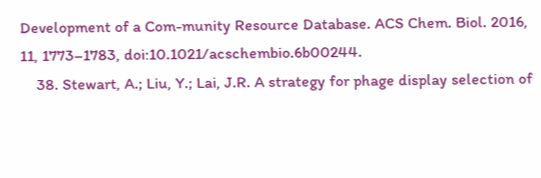Development of a Com-munity Resource Database. ACS Chem. Biol. 2016, 11, 1773–1783, doi:10.1021/acschembio.6b00244.
    38. Stewart, A.; Liu, Y.; Lai, J.R. A strategy for phage display selection of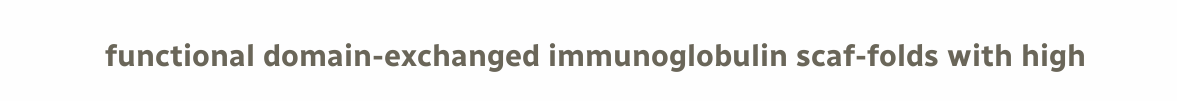functional domain-exchanged immunoglobulin scaf-folds with high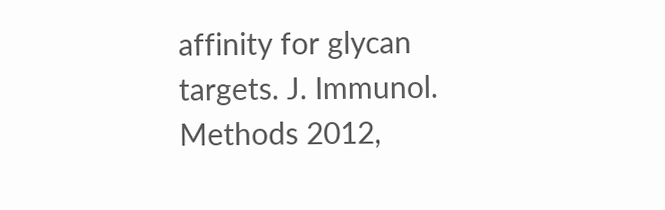affinity for glycan targets. J. Immunol. Methods 2012,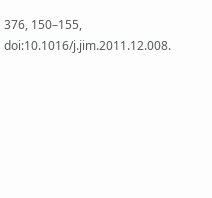376, 150–155, doi:10.1016/j.jim.2011.12.008.